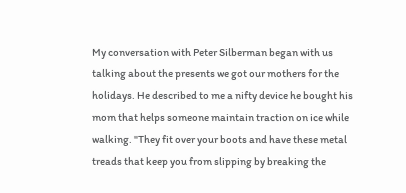My conversation with Peter Silberman began with us talking about the presents we got our mothers for the holidays. He described to me a nifty device he bought his mom that helps someone maintain traction on ice while walking. "They fit over your boots and have these metal treads that keep you from slipping by breaking the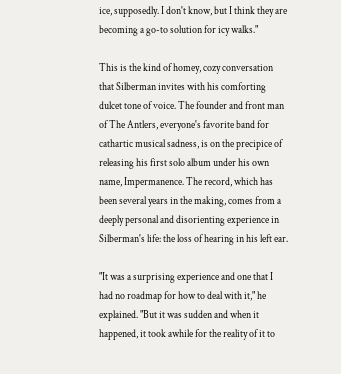ice, supposedly. I don't know, but I think they are becoming a go-to solution for icy walks."

This is the kind of homey, cozy conversation that Silberman invites with his comforting dulcet tone of voice. The founder and front man of The Antlers, everyone's favorite band for cathartic musical sadness, is on the precipice of releasing his first solo album under his own name, Impermanence. The record, which has been several years in the making, comes from a deeply personal and disorienting experience in Silberman's life: the loss of hearing in his left ear.

"It was a surprising experience and one that I had no roadmap for how to deal with it," he explained. "But it was sudden and when it happened, it took awhile for the reality of it to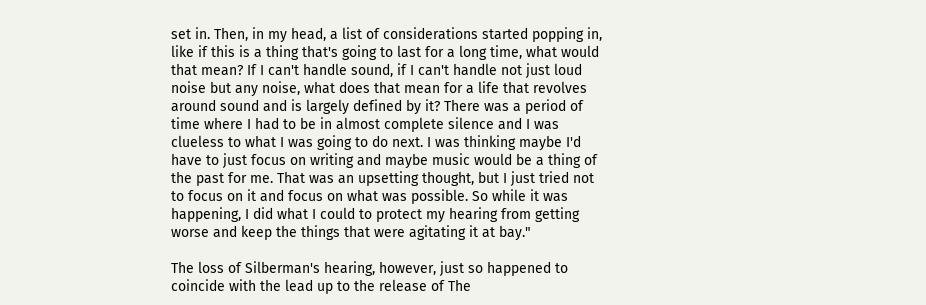set in. Then, in my head, a list of considerations started popping in, like if this is a thing that's going to last for a long time, what would that mean? If I can't handle sound, if I can't handle not just loud noise but any noise, what does that mean for a life that revolves around sound and is largely defined by it? There was a period of time where I had to be in almost complete silence and I was clueless to what I was going to do next. I was thinking maybe I'd have to just focus on writing and maybe music would be a thing of the past for me. That was an upsetting thought, but I just tried not to focus on it and focus on what was possible. So while it was happening, I did what I could to protect my hearing from getting worse and keep the things that were agitating it at bay."

The loss of Silberman's hearing, however, just so happened to coincide with the lead up to the release of The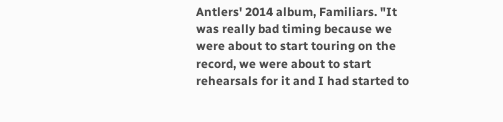Antlers' 2014 album, Familiars. "It was really bad timing because we were about to start touring on the record, we were about to start rehearsals for it and I had started to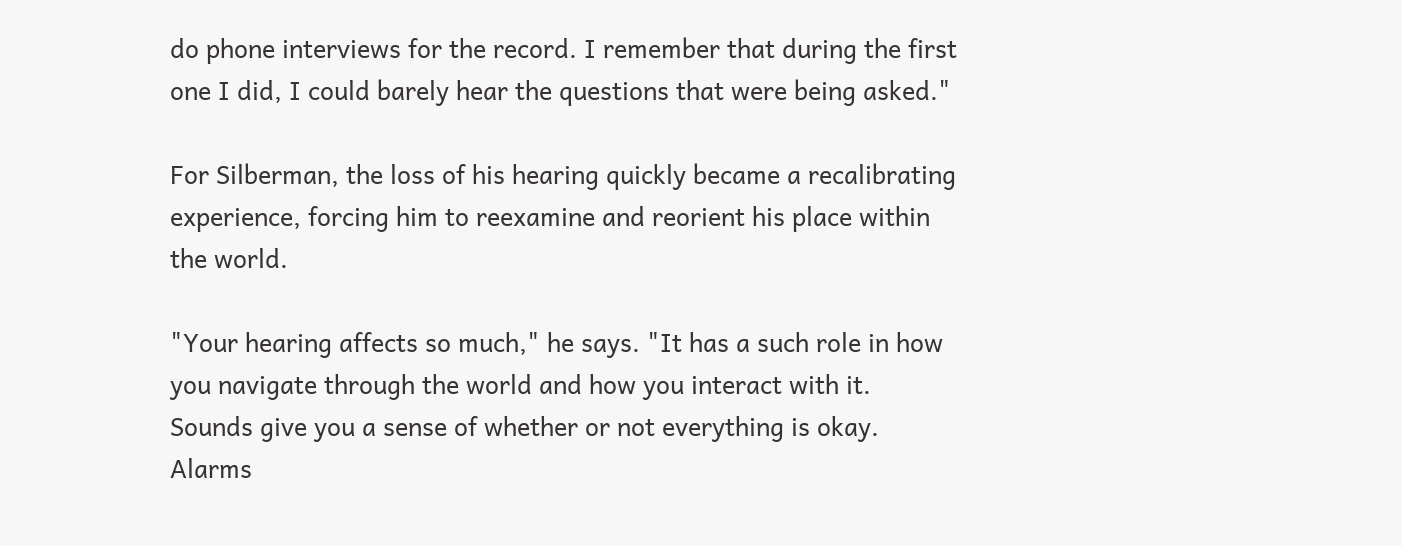do phone interviews for the record. I remember that during the first one I did, I could barely hear the questions that were being asked."

For Silberman, the loss of his hearing quickly became a recalibrating experience, forcing him to reexamine and reorient his place within the world.

"Your hearing affects so much," he says. "It has a such role in how you navigate through the world and how you interact with it. Sounds give you a sense of whether or not everything is okay. Alarms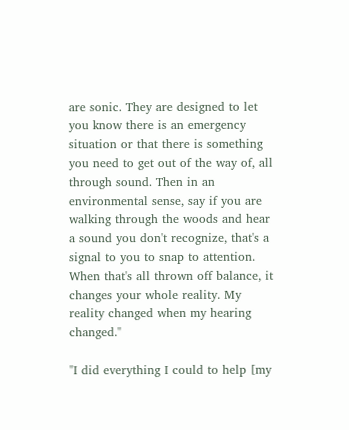are sonic. They are designed to let you know there is an emergency situation or that there is something you need to get out of the way of, all through sound. Then in an environmental sense, say if you are walking through the woods and hear a sound you don't recognize, that's a signal to you to snap to attention. When that's all thrown off balance, it changes your whole reality. My reality changed when my hearing changed."

"I did everything I could to help [my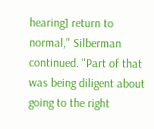hearing] return to normal," Silberman continued. "Part of that was being diligent about going to the right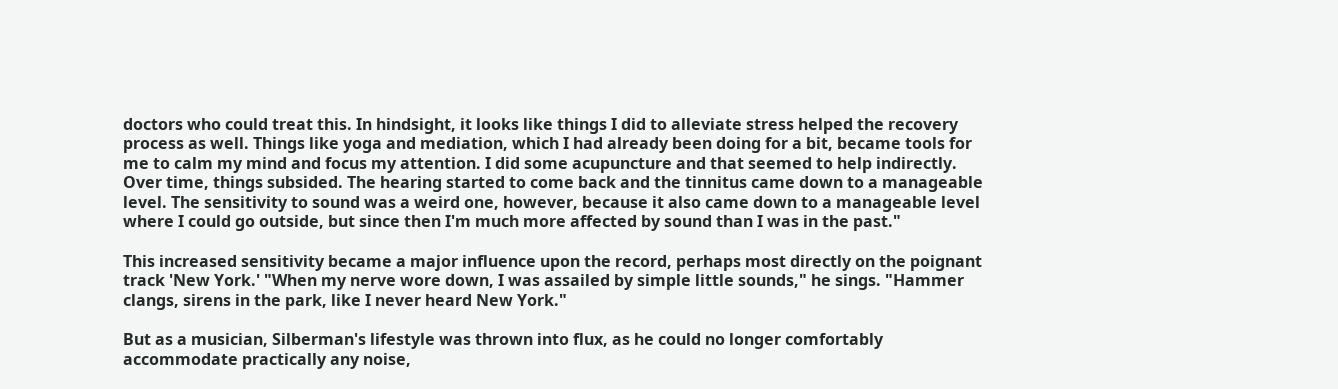doctors who could treat this. In hindsight, it looks like things I did to alleviate stress helped the recovery process as well. Things like yoga and mediation, which I had already been doing for a bit, became tools for me to calm my mind and focus my attention. I did some acupuncture and that seemed to help indirectly. Over time, things subsided. The hearing started to come back and the tinnitus came down to a manageable level. The sensitivity to sound was a weird one, however, because it also came down to a manageable level where I could go outside, but since then I'm much more affected by sound than I was in the past."

This increased sensitivity became a major influence upon the record, perhaps most directly on the poignant track 'New York.' "When my nerve wore down, I was assailed by simple little sounds," he sings. "Hammer clangs, sirens in the park, like I never heard New York."

But as a musician, Silberman's lifestyle was thrown into flux, as he could no longer comfortably accommodate practically any noise,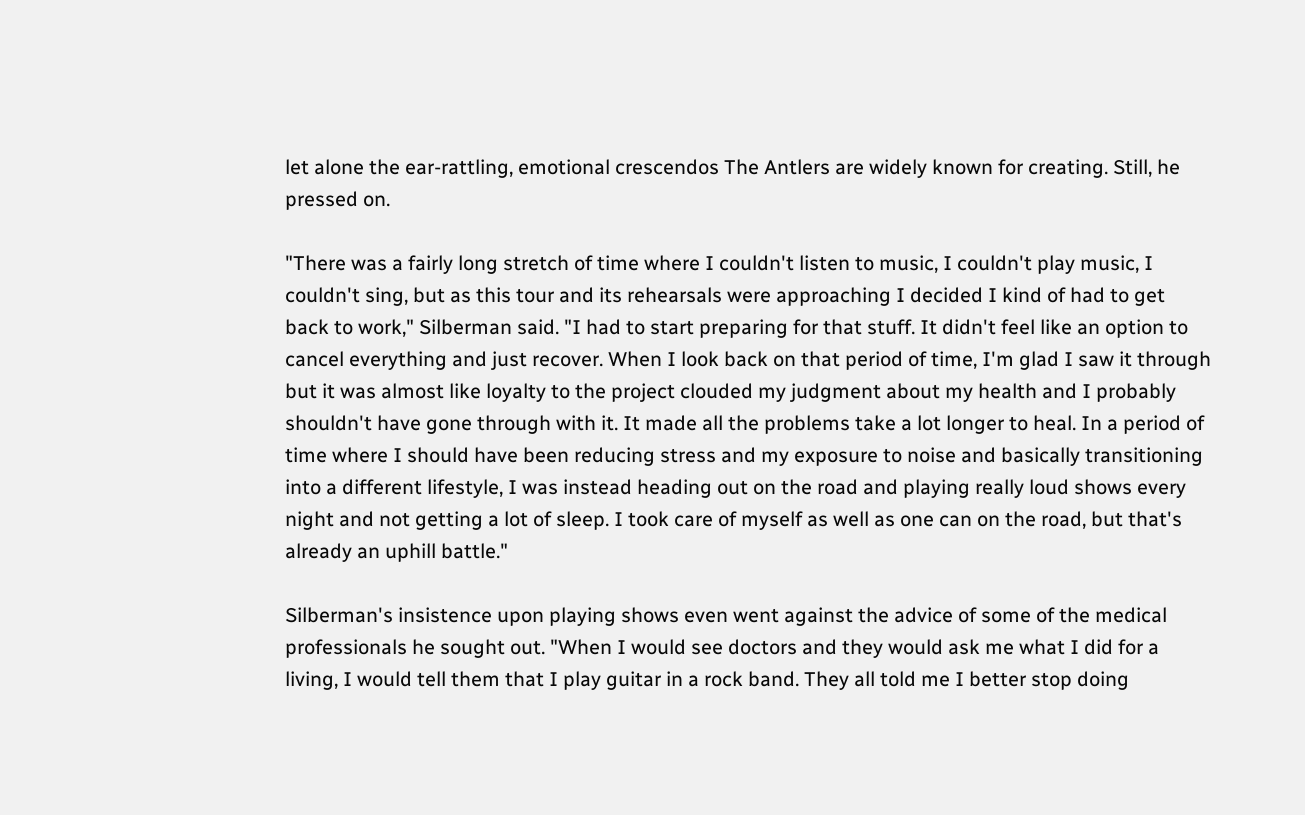let alone the ear-rattling, emotional crescendos The Antlers are widely known for creating. Still, he pressed on.

"There was a fairly long stretch of time where I couldn't listen to music, I couldn't play music, I couldn't sing, but as this tour and its rehearsals were approaching I decided I kind of had to get back to work," Silberman said. "I had to start preparing for that stuff. It didn't feel like an option to cancel everything and just recover. When I look back on that period of time, I'm glad I saw it through but it was almost like loyalty to the project clouded my judgment about my health and I probably shouldn't have gone through with it. It made all the problems take a lot longer to heal. In a period of time where I should have been reducing stress and my exposure to noise and basically transitioning into a different lifestyle, I was instead heading out on the road and playing really loud shows every night and not getting a lot of sleep. I took care of myself as well as one can on the road, but that's already an uphill battle."

Silberman's insistence upon playing shows even went against the advice of some of the medical professionals he sought out. "When I would see doctors and they would ask me what I did for a living, I would tell them that I play guitar in a rock band. They all told me I better stop doing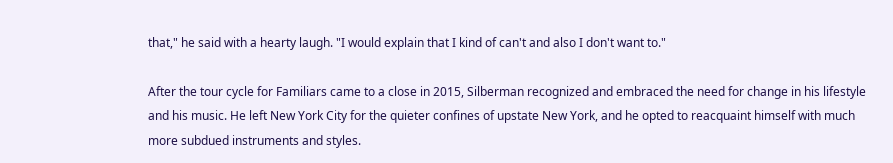that," he said with a hearty laugh. "I would explain that I kind of can't and also I don't want to."

After the tour cycle for Familiars came to a close in 2015, Silberman recognized and embraced the need for change in his lifestyle and his music. He left New York City for the quieter confines of upstate New York, and he opted to reacquaint himself with much more subdued instruments and styles.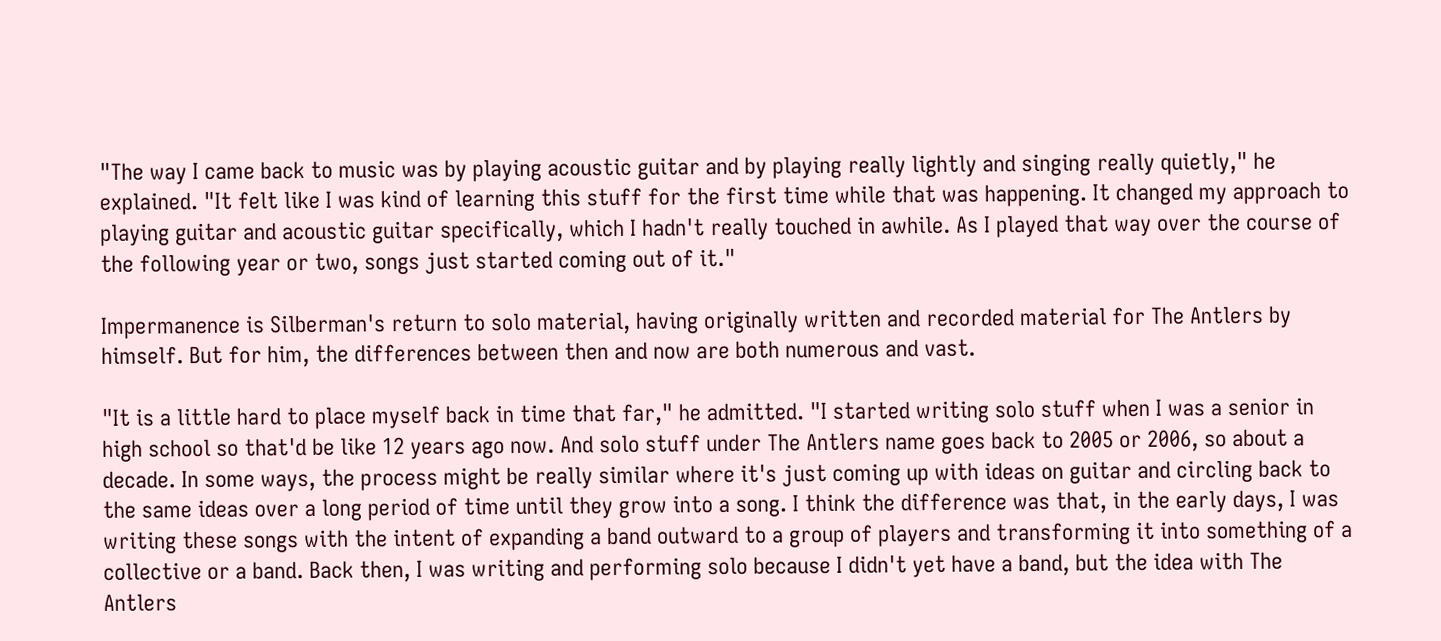"The way I came back to music was by playing acoustic guitar and by playing really lightly and singing really quietly," he explained. "It felt like I was kind of learning this stuff for the first time while that was happening. It changed my approach to playing guitar and acoustic guitar specifically, which I hadn't really touched in awhile. As I played that way over the course of the following year or two, songs just started coming out of it."

Impermanence is Silberman's return to solo material, having originally written and recorded material for The Antlers by himself. But for him, the differences between then and now are both numerous and vast.

"It is a little hard to place myself back in time that far," he admitted. "I started writing solo stuff when I was a senior in high school so that'd be like 12 years ago now. And solo stuff under The Antlers name goes back to 2005 or 2006, so about a decade. In some ways, the process might be really similar where it's just coming up with ideas on guitar and circling back to the same ideas over a long period of time until they grow into a song. I think the difference was that, in the early days, I was writing these songs with the intent of expanding a band outward to a group of players and transforming it into something of a collective or a band. Back then, I was writing and performing solo because I didn't yet have a band, but the idea with The Antlers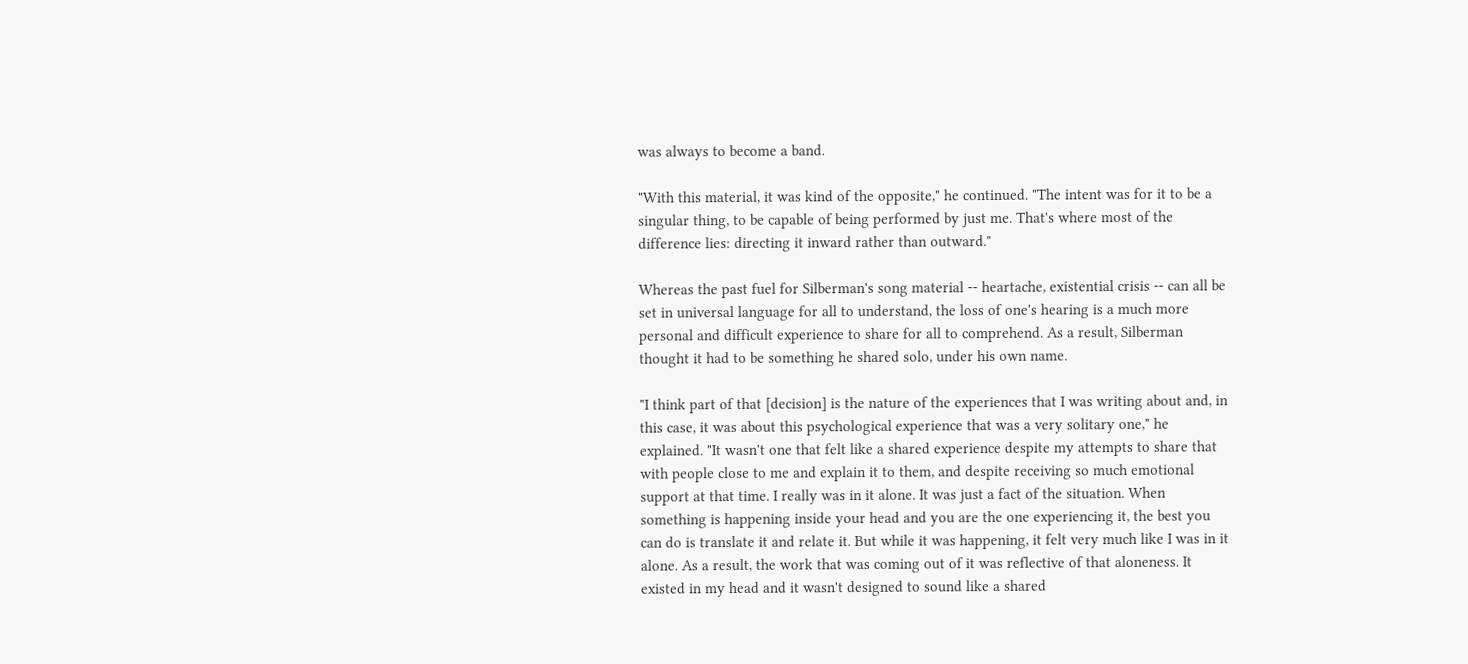was always to become a band.

"With this material, it was kind of the opposite," he continued. "The intent was for it to be a singular thing, to be capable of being performed by just me. That's where most of the difference lies: directing it inward rather than outward."

Whereas the past fuel for Silberman's song material -- heartache, existential crisis -- can all be set in universal language for all to understand, the loss of one's hearing is a much more personal and difficult experience to share for all to comprehend. As a result, Silberman thought it had to be something he shared solo, under his own name.

"I think part of that [decision] is the nature of the experiences that I was writing about and, in this case, it was about this psychological experience that was a very solitary one," he explained. "It wasn't one that felt like a shared experience despite my attempts to share that with people close to me and explain it to them, and despite receiving so much emotional support at that time. I really was in it alone. It was just a fact of the situation. When something is happening inside your head and you are the one experiencing it, the best you can do is translate it and relate it. But while it was happening, it felt very much like I was in it alone. As a result, the work that was coming out of it was reflective of that aloneness. It existed in my head and it wasn't designed to sound like a shared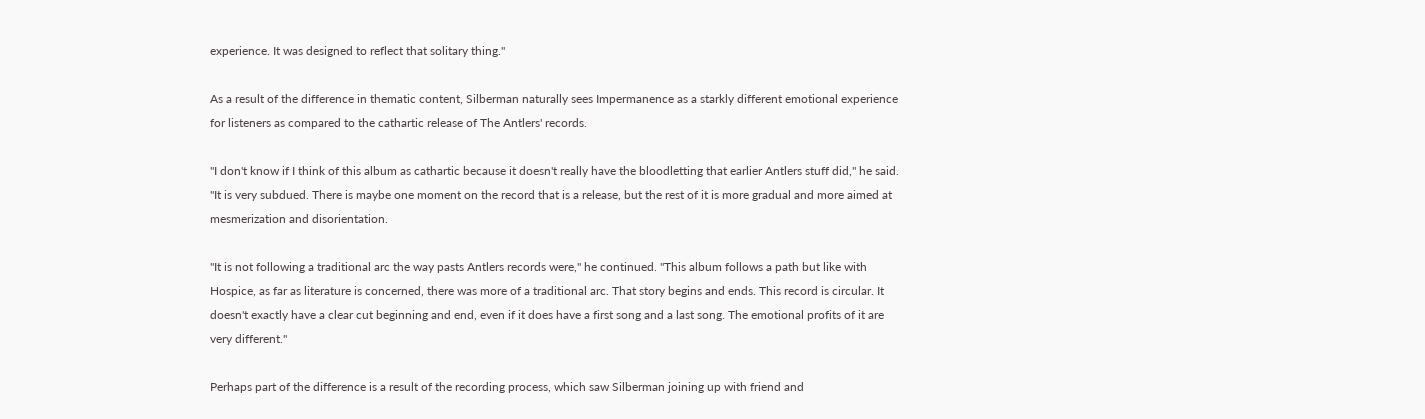experience. It was designed to reflect that solitary thing."

As a result of the difference in thematic content, Silberman naturally sees Impermanence as a starkly different emotional experience for listeners as compared to the cathartic release of The Antlers' records.

"I don't know if I think of this album as cathartic because it doesn't really have the bloodletting that earlier Antlers stuff did," he said. "It is very subdued. There is maybe one moment on the record that is a release, but the rest of it is more gradual and more aimed at mesmerization and disorientation.

"It is not following a traditional arc the way pasts Antlers records were," he continued. "This album follows a path but like with Hospice, as far as literature is concerned, there was more of a traditional arc. That story begins and ends. This record is circular. It doesn't exactly have a clear cut beginning and end, even if it does have a first song and a last song. The emotional profits of it are very different."

Perhaps part of the difference is a result of the recording process, which saw Silberman joining up with friend and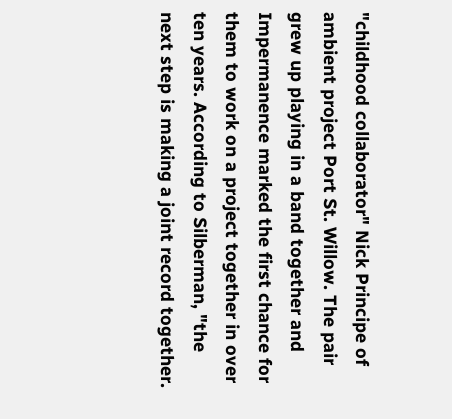"childhood collaborator" Nick Principe of ambient project Port St. Willow. The pair grew up playing in a band together and Impermanence marked the first chance for them to work on a project together in over ten years. According to Silberman, "the next step is making a joint record together.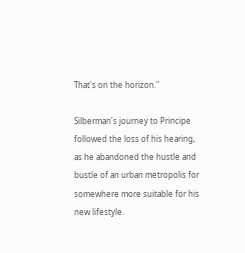That's on the horizon."

Silberman's journey to Principe followed the loss of his hearing, as he abandoned the hustle and bustle of an urban metropolis for somewhere more suitable for his new lifestyle.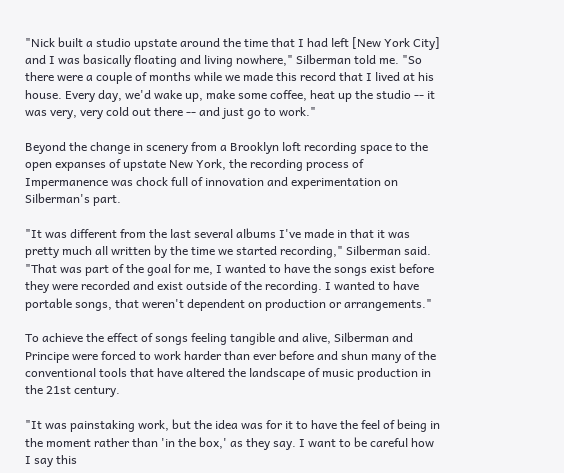"Nick built a studio upstate around the time that I had left [New York City] and I was basically floating and living nowhere," Silberman told me. "So there were a couple of months while we made this record that I lived at his house. Every day, we'd wake up, make some coffee, heat up the studio -- it was very, very cold out there -- and just go to work."

Beyond the change in scenery from a Brooklyn loft recording space to the open expanses of upstate New York, the recording process of Impermanence was chock full of innovation and experimentation on Silberman's part.

"It was different from the last several albums I've made in that it was pretty much all written by the time we started recording," Silberman said. "That was part of the goal for me, I wanted to have the songs exist before they were recorded and exist outside of the recording. I wanted to have portable songs, that weren't dependent on production or arrangements."

To achieve the effect of songs feeling tangible and alive, Silberman and Principe were forced to work harder than ever before and shun many of the conventional tools that have altered the landscape of music production in the 21st century.

"It was painstaking work, but the idea was for it to have the feel of being in the moment rather than 'in the box,' as they say. I want to be careful how I say this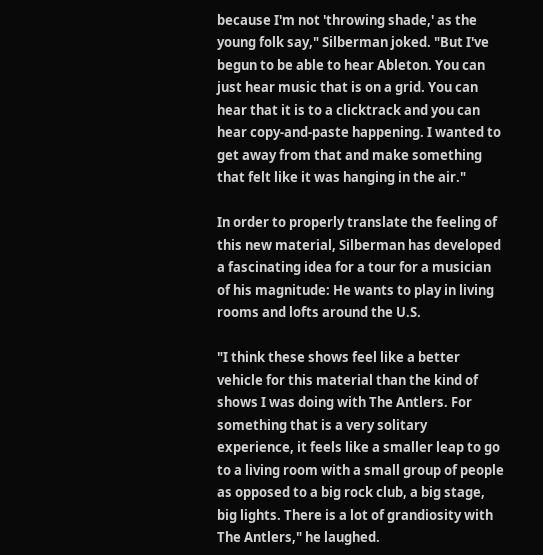because I'm not 'throwing shade,' as the young folk say," Silberman joked. "But I've begun to be able to hear Ableton. You can just hear music that is on a grid. You can hear that it is to a clicktrack and you can hear copy-and-paste happening. I wanted to get away from that and make something that felt like it was hanging in the air."

In order to properly translate the feeling of this new material, Silberman has developed a fascinating idea for a tour for a musician of his magnitude: He wants to play in living rooms and lofts around the U.S.

"I think these shows feel like a better vehicle for this material than the kind of shows I was doing with The Antlers. For something that is a very solitary experience, it feels like a smaller leap to go to a living room with a small group of people as opposed to a big rock club, a big stage, big lights. There is a lot of grandiosity with The Antlers," he laughed.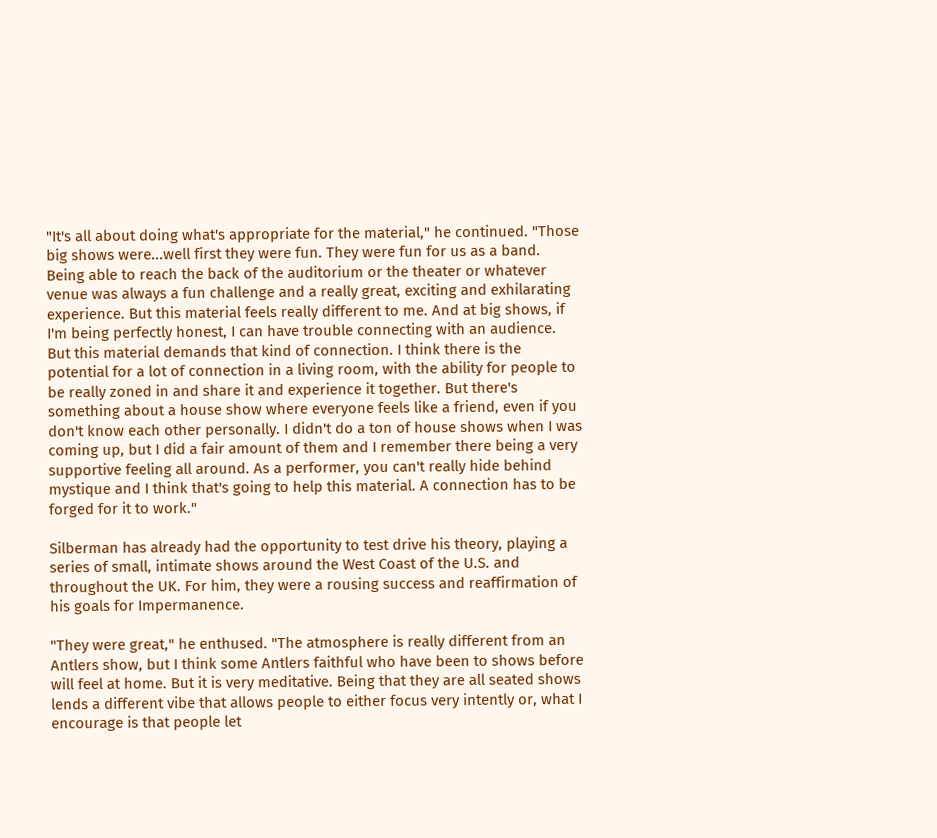"It's all about doing what's appropriate for the material," he continued. "Those big shows were...well first they were fun. They were fun for us as a band. Being able to reach the back of the auditorium or the theater or whatever venue was always a fun challenge and a really great, exciting and exhilarating experience. But this material feels really different to me. And at big shows, if I'm being perfectly honest, I can have trouble connecting with an audience. But this material demands that kind of connection. I think there is the potential for a lot of connection in a living room, with the ability for people to be really zoned in and share it and experience it together. But there's something about a house show where everyone feels like a friend, even if you don't know each other personally. I didn't do a ton of house shows when I was coming up, but I did a fair amount of them and I remember there being a very supportive feeling all around. As a performer, you can't really hide behind mystique and I think that's going to help this material. A connection has to be forged for it to work."

Silberman has already had the opportunity to test drive his theory, playing a series of small, intimate shows around the West Coast of the U.S. and throughout the UK. For him, they were a rousing success and reaffirmation of his goals for Impermanence.

"They were great," he enthused. "The atmosphere is really different from an Antlers show, but I think some Antlers faithful who have been to shows before will feel at home. But it is very meditative. Being that they are all seated shows lends a different vibe that allows people to either focus very intently or, what I encourage is that people let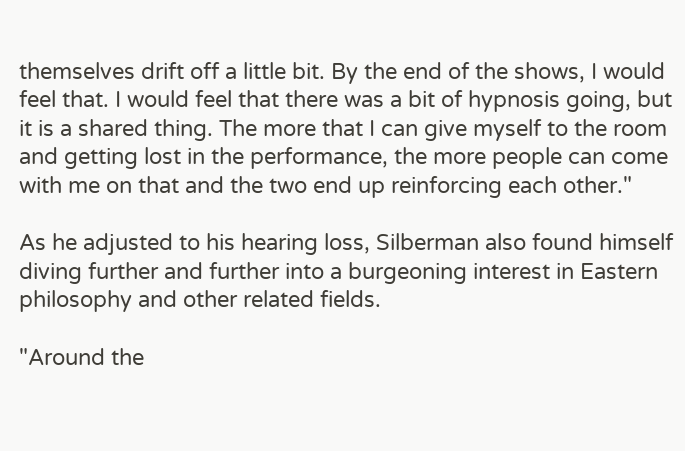themselves drift off a little bit. By the end of the shows, I would feel that. I would feel that there was a bit of hypnosis going, but it is a shared thing. The more that I can give myself to the room and getting lost in the performance, the more people can come with me on that and the two end up reinforcing each other."

As he adjusted to his hearing loss, Silberman also found himself diving further and further into a burgeoning interest in Eastern philosophy and other related fields.

"Around the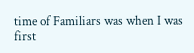time of Familiars was when I was first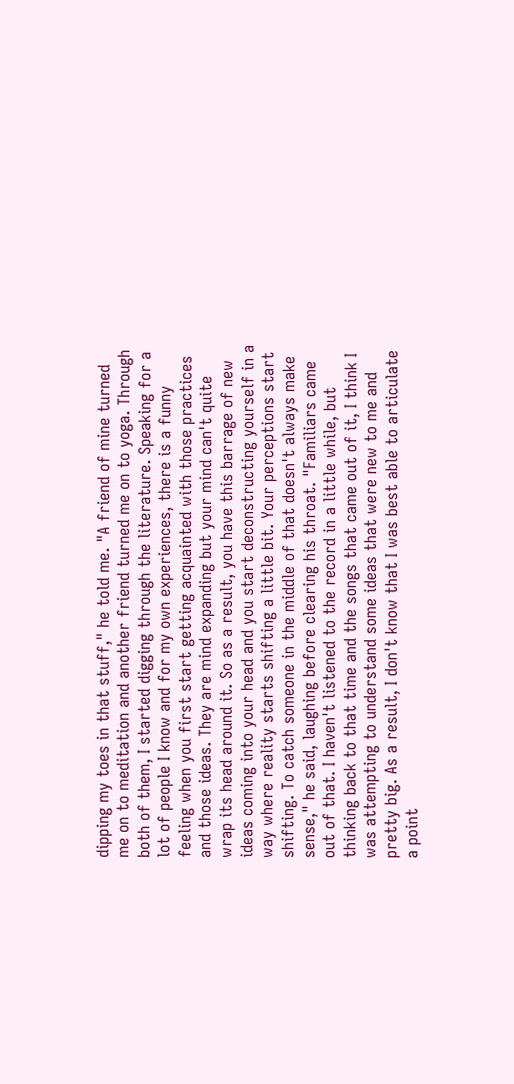dipping my toes in that stuff," he told me. "A friend of mine turned me on to meditation and another friend turned me on to yoga. Through both of them, I started digging through the literature. Speaking for a lot of people I know and for my own experiences, there is a funny feeling when you first start getting acquainted with those practices and those ideas. They are mind expanding but your mind can't quite wrap its head around it. So as a result, you have this barrage of new ideas coming into your head and you start deconstructing yourself in a way where reality starts shifting a little bit. Your perceptions start shifting. To catch someone in the middle of that doesn't always make sense," he said, laughing before clearing his throat. "Familiars came out of that. I haven't listened to the record in a little while, but thinking back to that time and the songs that came out of it, I think I was attempting to understand some ideas that were new to me and pretty big. As a result, I don't know that I was best able to articulate a point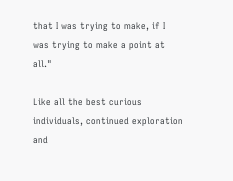that I was trying to make, if I was trying to make a point at all."

Like all the best curious individuals, continued exploration and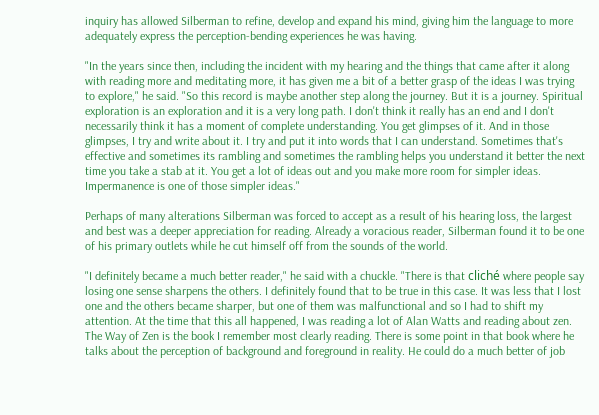inquiry has allowed Silberman to refine, develop and expand his mind, giving him the language to more adequately express the perception-bending experiences he was having.

"In the years since then, including the incident with my hearing and the things that came after it along with reading more and meditating more, it has given me a bit of a better grasp of the ideas I was trying to explore," he said. "So this record is maybe another step along the journey. But it is a journey. Spiritual exploration is an exploration and it is a very long path. I don't think it really has an end and I don't necessarily think it has a moment of complete understanding. You get glimpses of it. And in those glimpses, I try and write about it. I try and put it into words that I can understand. Sometimes that's effective and sometimes its rambling and sometimes the rambling helps you understand it better the next time you take a stab at it. You get a lot of ideas out and you make more room for simpler ideas. Impermanence is one of those simpler ideas."

Perhaps of many alterations Silberman was forced to accept as a result of his hearing loss, the largest and best was a deeper appreciation for reading. Already a voracious reader, Silberman found it to be one of his primary outlets while he cut himself off from the sounds of the world.

"I definitely became a much better reader," he said with a chuckle. "There is that cliché where people say losing one sense sharpens the others. I definitely found that to be true in this case. It was less that I lost one and the others became sharper, but one of them was malfunctional and so I had to shift my attention. At the time that this all happened, I was reading a lot of Alan Watts and reading about zen. The Way of Zen is the book I remember most clearly reading. There is some point in that book where he talks about the perception of background and foreground in reality. He could do a much better of job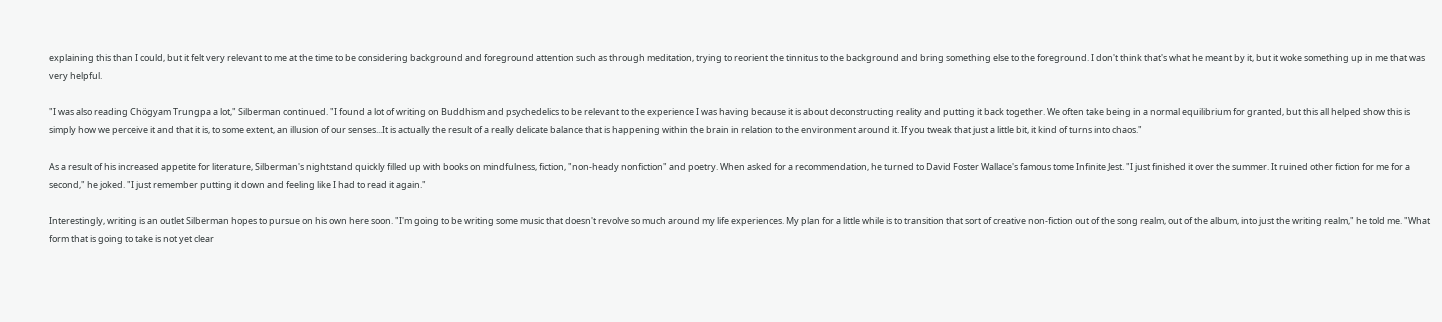explaining this than I could, but it felt very relevant to me at the time to be considering background and foreground attention such as through meditation, trying to reorient the tinnitus to the background and bring something else to the foreground. I don't think that's what he meant by it, but it woke something up in me that was very helpful.

"I was also reading Chögyam Trungpa a lot," Silberman continued. "I found a lot of writing on Buddhism and psychedelics to be relevant to the experience I was having because it is about deconstructing reality and putting it back together. We often take being in a normal equilibrium for granted, but this all helped show this is simply how we perceive it and that it is, to some extent, an illusion of our senses...It is actually the result of a really delicate balance that is happening within the brain in relation to the environment around it. If you tweak that just a little bit, it kind of turns into chaos."

As a result of his increased appetite for literature, Silberman's nightstand quickly filled up with books on mindfulness, fiction, "non-heady nonfiction" and poetry. When asked for a recommendation, he turned to David Foster Wallace's famous tome Infinite Jest. "I just finished it over the summer. It ruined other fiction for me for a second," he joked. "I just remember putting it down and feeling like I had to read it again."

Interestingly, writing is an outlet Silberman hopes to pursue on his own here soon. "I'm going to be writing some music that doesn't revolve so much around my life experiences. My plan for a little while is to transition that sort of creative non-fiction out of the song realm, out of the album, into just the writing realm," he told me. "What form that is going to take is not yet clear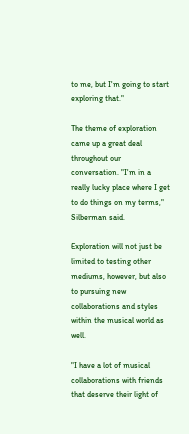to me, but I'm going to start exploring that."

The theme of exploration came up a great deal throughout our conversation. "I'm in a really lucky place where I get to do things on my terms," Silberman said.

Exploration will not just be limited to testing other mediums, however, but also to pursuing new collaborations and styles within the musical world as well.

"I have a lot of musical collaborations with friends that deserve their light of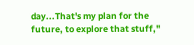day...That's my plan for the future, to explore that stuff,"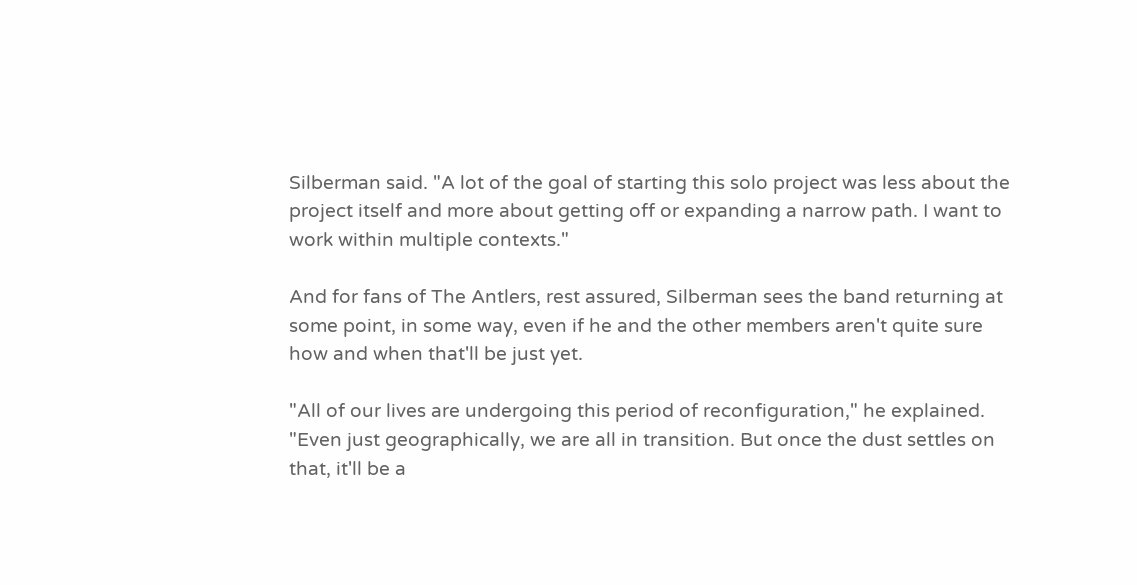Silberman said. "A lot of the goal of starting this solo project was less about the project itself and more about getting off or expanding a narrow path. I want to work within multiple contexts."

And for fans of The Antlers, rest assured, Silberman sees the band returning at some point, in some way, even if he and the other members aren't quite sure how and when that'll be just yet.

"All of our lives are undergoing this period of reconfiguration," he explained. "Even just geographically, we are all in transition. But once the dust settles on that, it'll be a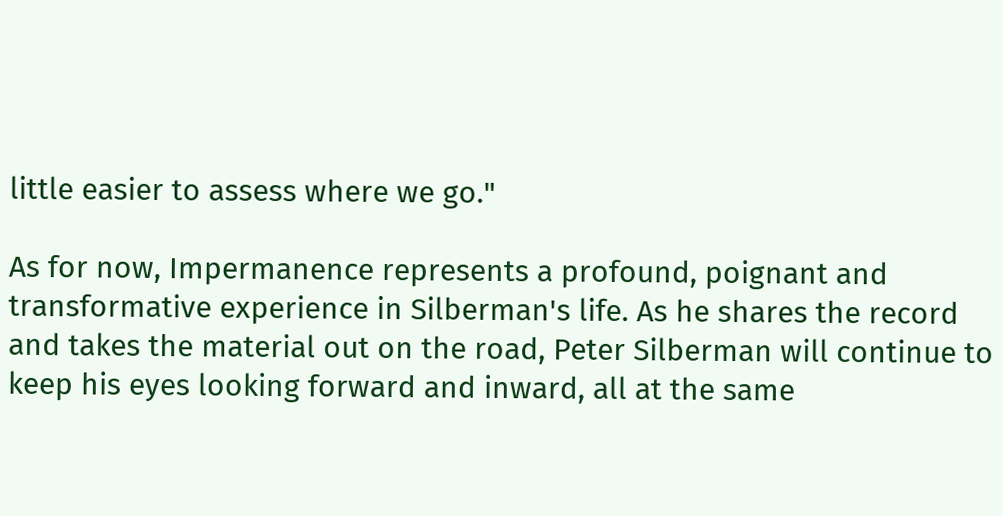little easier to assess where we go."

As for now, Impermanence represents a profound, poignant and transformative experience in Silberman's life. As he shares the record and takes the material out on the road, Peter Silberman will continue to keep his eyes looking forward and inward, all at the same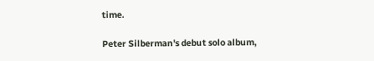time.

Peter Silberman's debut solo album,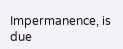Impermanence, is due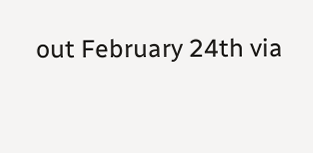out February 24th via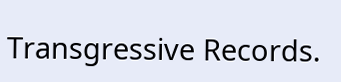Transgressive Records.